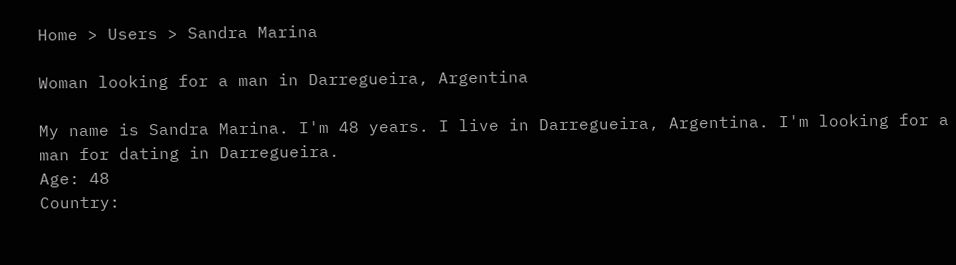Home > Users > Sandra Marina

Woman looking for a man in Darregueira, Argentina

My name is Sandra Marina. I'm 48 years. I live in Darregueira, Argentina. I'm looking for a man for dating in Darregueira.
Age: 48
Country: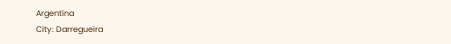Argentina
City: Darregueira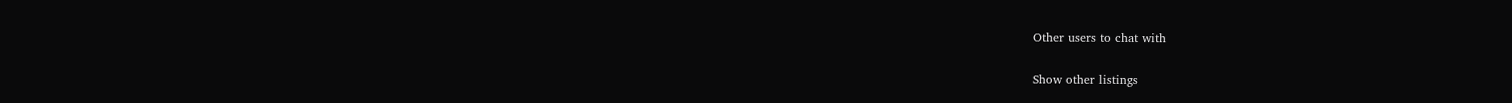Other users to chat with

Show other listings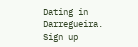Dating in Darregueira. Sign up